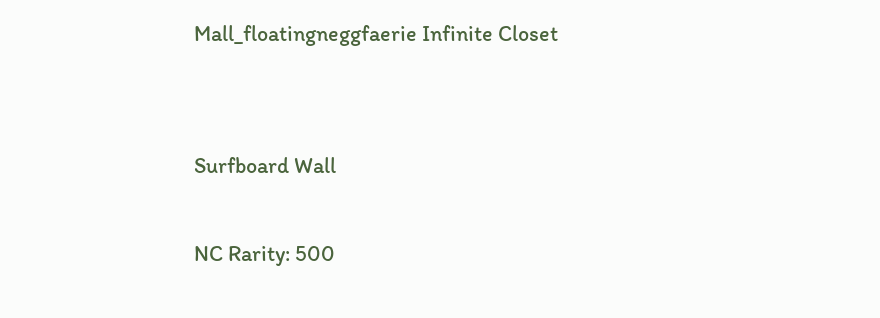Mall_floatingneggfaerie Infinite Closet


Surfboard Wall

NC Rarity: 500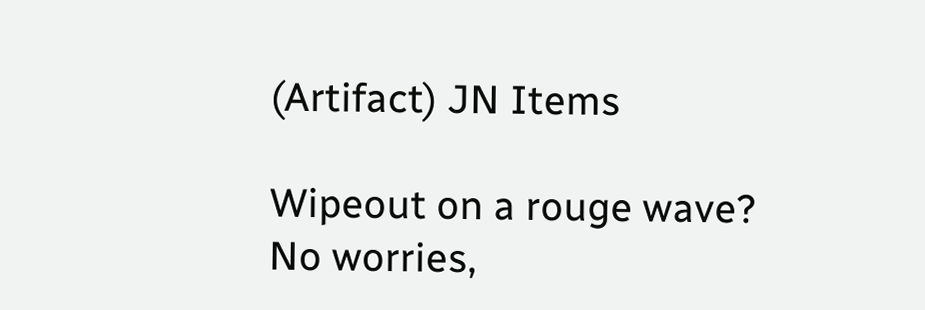(Artifact) JN Items

Wipeout on a rouge wave? No worries,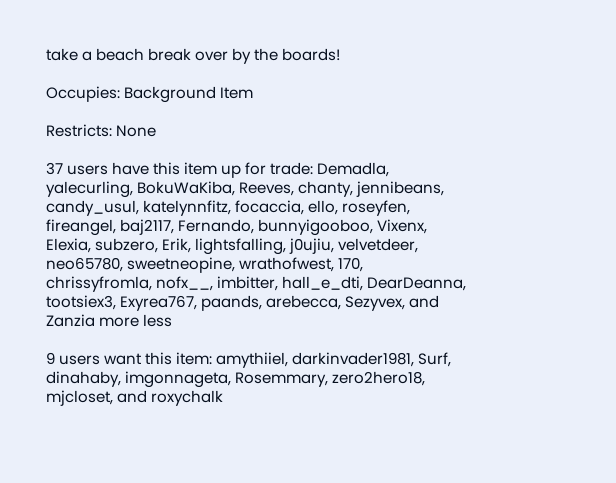take a beach break over by the boards!

Occupies: Background Item

Restricts: None

37 users have this item up for trade: Demadla, yalecurling, BokuWaKiba, Reeves, chanty, jennibeans, candy_usul, katelynnfitz, focaccia, ello, roseyfen, fireangel, baj2117, Fernando, bunnyigooboo, Vixenx, Elexia, subzero, Erik, lightsfalling, j0ujiu, velvetdeer, neo65780, sweetneopine, wrathofwest, 170, chrissyfromla, nofx__, imbitter, hall_e_dti, DearDeanna, tootsiex3, Exyrea767, paands, arebecca, Sezyvex, and Zanzia more less

9 users want this item: amythiiel, darkinvader1981, Surf, dinahaby, imgonnageta, Rosemmary, zero2hero18, mjcloset, and roxychalk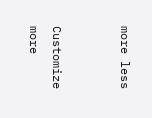more less


Customize more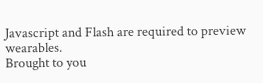Javascript and Flash are required to preview wearables.
Brought to you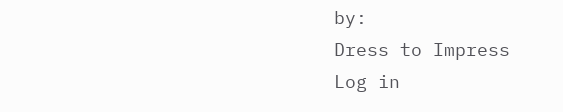by:
Dress to Impress
Log in